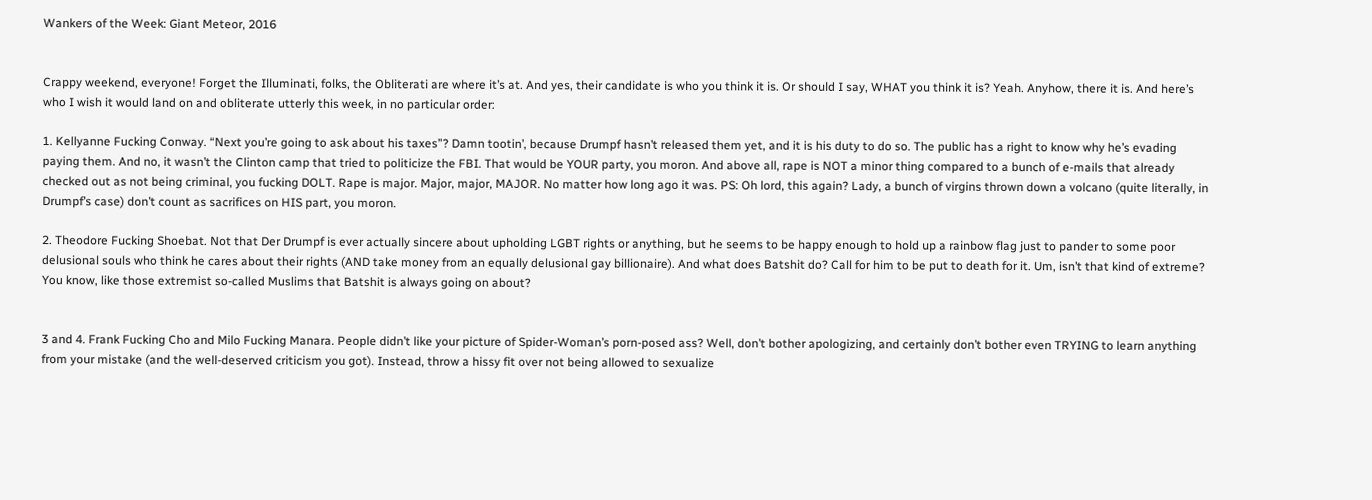Wankers of the Week: Giant Meteor, 2016


Crappy weekend, everyone! Forget the Illuminati, folks, the Obliterati are where it’s at. And yes, their candidate is who you think it is. Or should I say, WHAT you think it is? Yeah. Anyhow, there it is. And here’s who I wish it would land on and obliterate utterly this week, in no particular order:

1. Kellyanne Fucking Conway. “Next you’re going to ask about his taxes”? Damn tootin’, because Drumpf hasn’t released them yet, and it is his duty to do so. The public has a right to know why he’s evading paying them. And no, it wasn’t the Clinton camp that tried to politicize the FBI. That would be YOUR party, you moron. And above all, rape is NOT a minor thing compared to a bunch of e-mails that already checked out as not being criminal, you fucking DOLT. Rape is major. Major, major, MAJOR. No matter how long ago it was. PS: Oh lord, this again? Lady, a bunch of virgins thrown down a volcano (quite literally, in Drumpf’s case) don’t count as sacrifices on HIS part, you moron.

2. Theodore Fucking Shoebat. Not that Der Drumpf is ever actually sincere about upholding LGBT rights or anything, but he seems to be happy enough to hold up a rainbow flag just to pander to some poor delusional souls who think he cares about their rights (AND take money from an equally delusional gay billionaire). And what does Batshit do? Call for him to be put to death for it. Um, isn’t that kind of extreme? You know, like those extremist so-called Muslims that Batshit is always going on about?


3 and 4. Frank Fucking Cho and Milo Fucking Manara. People didn’t like your picture of Spider-Woman’s porn-posed ass? Well, don’t bother apologizing, and certainly don’t bother even TRYING to learn anything from your mistake (and the well-deserved criticism you got). Instead, throw a hissy fit over not being allowed to sexualize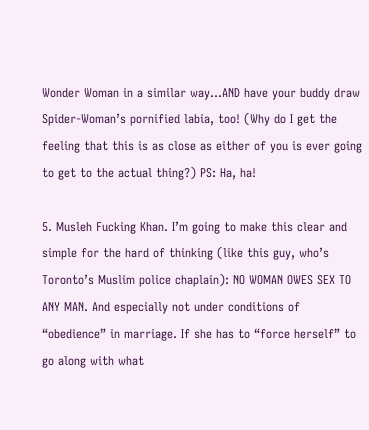Wonder Woman in a similar way…AND have your buddy draw Spider-Woman’s pornified labia, too! (Why do I get the feeling that this is as close as either of you is ever going to get to the actual thing?) PS: Ha, ha!

5. Musleh Fucking Khan. I’m going to make this clear and simple for the hard of thinking (like this guy, who’s Toronto’s Muslim police chaplain): NO WOMAN OWES SEX TO ANY MAN. And especially not under conditions of “obedience” in marriage. If she has to “force herself” to go along with what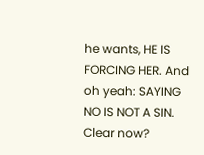he wants, HE IS FORCING HER. And oh yeah: SAYING NO IS NOT A SIN. Clear now?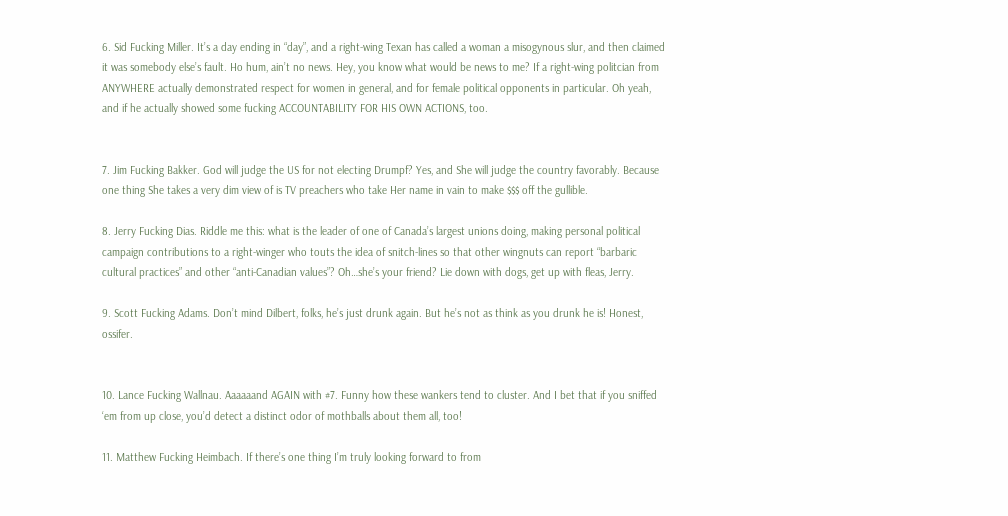6. Sid Fucking Miller. It’s a day ending in “day”, and a right-wing Texan has called a woman a misogynous slur, and then claimed it was somebody else’s fault. Ho hum, ain’t no news. Hey, you know what would be news to me? If a right-wing politcian from ANYWHERE actually demonstrated respect for women in general, and for female political opponents in particular. Oh yeah, and if he actually showed some fucking ACCOUNTABILITY FOR HIS OWN ACTIONS, too.


7. Jim Fucking Bakker. God will judge the US for not electing Drumpf? Yes, and She will judge the country favorably. Because one thing She takes a very dim view of is TV preachers who take Her name in vain to make $$$ off the gullible.

8. Jerry Fucking Dias. Riddle me this: what is the leader of one of Canada’s largest unions doing, making personal political campaign contributions to a right-winger who touts the idea of snitch-lines so that other wingnuts can report “barbaric cultural practices” and other “anti-Canadian values”? Oh…she’s your friend? Lie down with dogs, get up with fleas, Jerry.

9. Scott Fucking Adams. Don’t mind Dilbert, folks, he’s just drunk again. But he’s not as think as you drunk he is! Honest, ossifer.


10. Lance Fucking Wallnau. Aaaaaand AGAIN with #7. Funny how these wankers tend to cluster. And I bet that if you sniffed ‘em from up close, you’d detect a distinct odor of mothballs about them all, too!

11. Matthew Fucking Heimbach. If there’s one thing I’m truly looking forward to from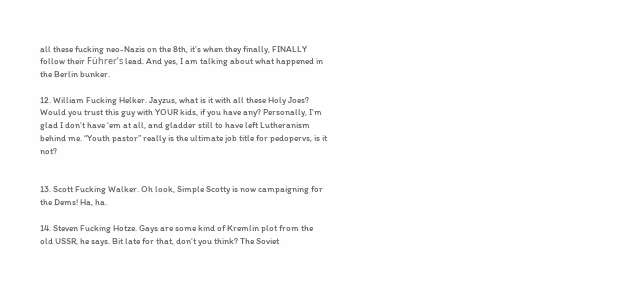all these fucking neo-Nazis on the 8th, it’s when they finally, FINALLY follow their Führer’s lead. And yes, I am talking about what happened in the Berlin bunker.

12. William Fucking Helker. Jayzus, what is it with all these Holy Joes? Would you trust this guy with YOUR kids, if you have any? Personally, I’m glad I don’t have ‘em at all, and gladder still to have left Lutheranism behind me. “Youth pastor” really is the ultimate job title for pedopervs, is it not?


13. Scott Fucking Walker. Oh look, Simple Scotty is now campaigning for the Dems! Ha, ha.

14. Steven Fucking Hotze. Gays are some kind of Kremlin plot from the old USSR, he says. Bit late for that, don’t you think? The Soviet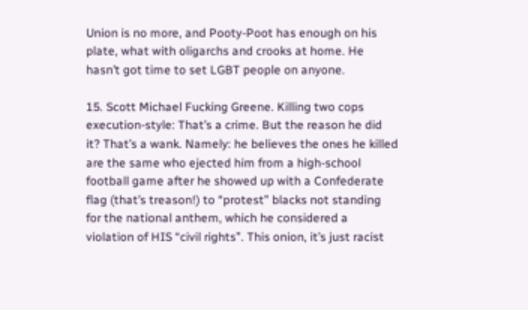Union is no more, and Pooty-Poot has enough on his plate, what with oligarchs and crooks at home. He hasn’t got time to set LGBT people on anyone.

15. Scott Michael Fucking Greene. Killing two cops execution-style: That’s a crime. But the reason he did it? That’s a wank. Namely: he believes the ones he killed are the same who ejected him from a high-school football game after he showed up with a Confederate flag (that’s treason!) to “protest” blacks not standing for the national anthem, which he considered a violation of HIS “civil rights”. This onion, it’s just racist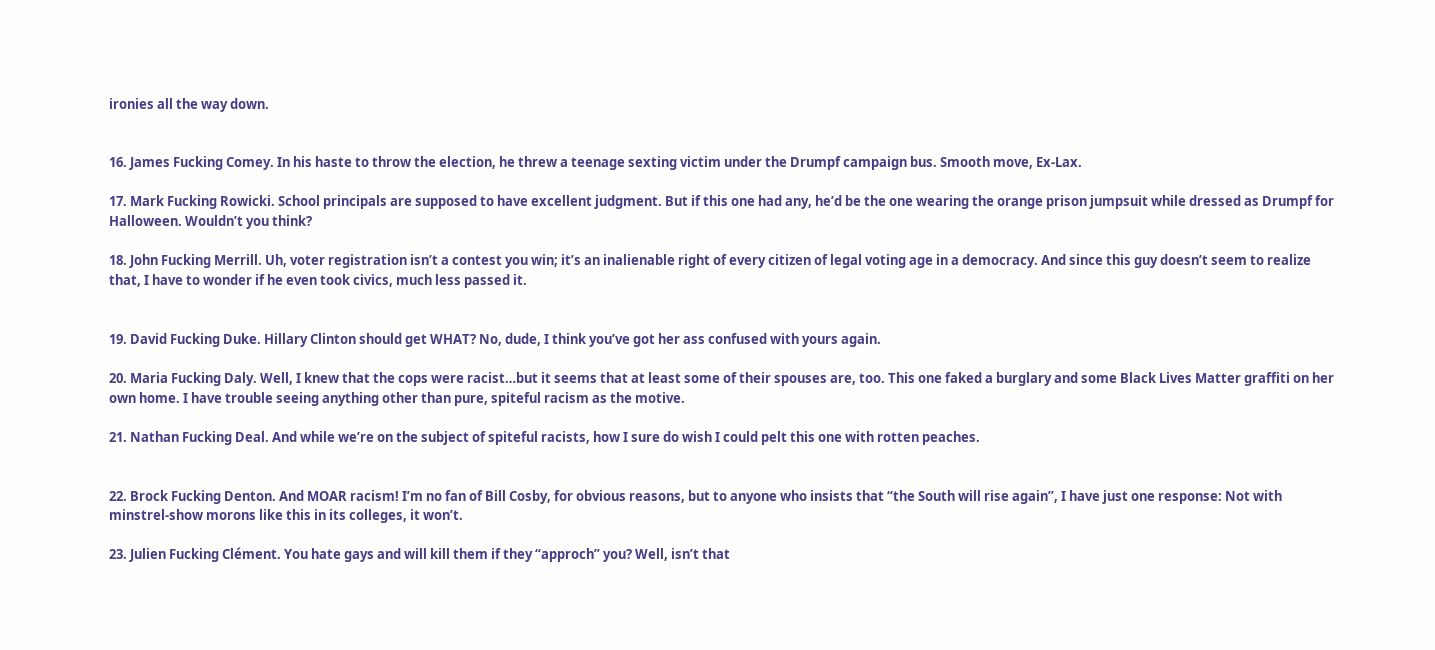ironies all the way down.


16. James Fucking Comey. In his haste to throw the election, he threw a teenage sexting victim under the Drumpf campaign bus. Smooth move, Ex-Lax.

17. Mark Fucking Rowicki. School principals are supposed to have excellent judgment. But if this one had any, he’d be the one wearing the orange prison jumpsuit while dressed as Drumpf for Halloween. Wouldn’t you think?

18. John Fucking Merrill. Uh, voter registration isn’t a contest you win; it’s an inalienable right of every citizen of legal voting age in a democracy. And since this guy doesn’t seem to realize that, I have to wonder if he even took civics, much less passed it.


19. David Fucking Duke. Hillary Clinton should get WHAT? No, dude, I think you’ve got her ass confused with yours again.

20. Maria Fucking Daly. Well, I knew that the cops were racist…but it seems that at least some of their spouses are, too. This one faked a burglary and some Black Lives Matter graffiti on her own home. I have trouble seeing anything other than pure, spiteful racism as the motive.

21. Nathan Fucking Deal. And while we’re on the subject of spiteful racists, how I sure do wish I could pelt this one with rotten peaches.


22. Brock Fucking Denton. And MOAR racism! I’m no fan of Bill Cosby, for obvious reasons, but to anyone who insists that “the South will rise again”, I have just one response: Not with minstrel-show morons like this in its colleges, it won’t.

23. Julien Fucking Clément. You hate gays and will kill them if they “approch” you? Well, isn’t that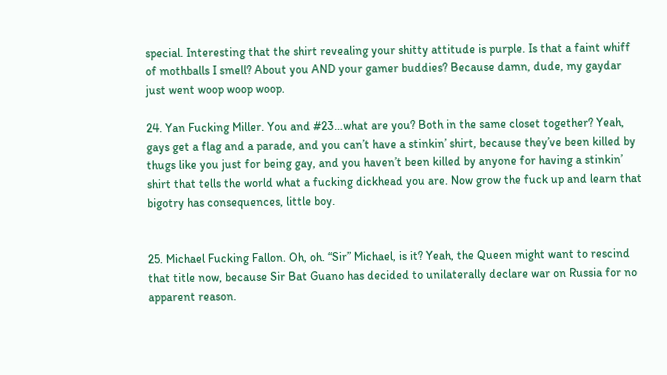special. Interesting that the shirt revealing your shitty attitude is purple. Is that a faint whiff of mothballs I smell? About you AND your gamer buddies? Because damn, dude, my gaydar just went woop woop woop.

24. Yan Fucking Miller. You and #23…what are you? Both in the same closet together? Yeah, gays get a flag and a parade, and you can’t have a stinkin’ shirt, because they’ve been killed by thugs like you just for being gay, and you haven’t been killed by anyone for having a stinkin’ shirt that tells the world what a fucking dickhead you are. Now grow the fuck up and learn that bigotry has consequences, little boy.


25. Michael Fucking Fallon. Oh, oh. “Sir” Michael, is it? Yeah, the Queen might want to rescind that title now, because Sir Bat Guano has decided to unilaterally declare war on Russia for no apparent reason.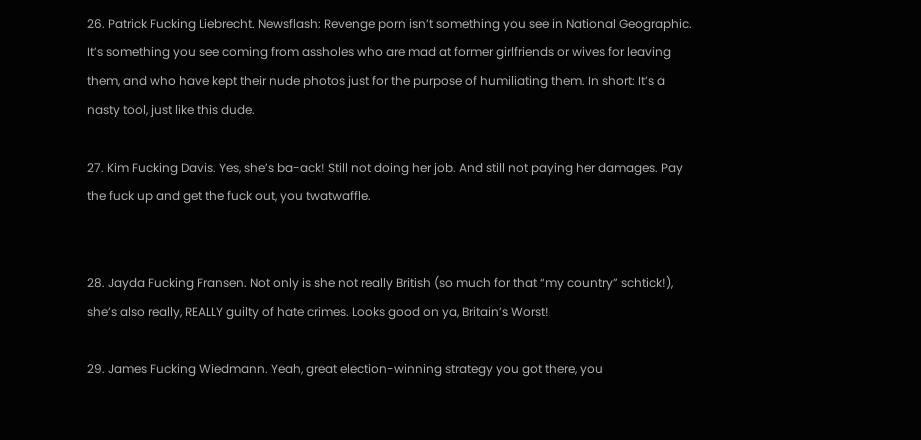26. Patrick Fucking Liebrecht. Newsflash: Revenge porn isn’t something you see in National Geographic. It’s something you see coming from assholes who are mad at former girlfriends or wives for leaving them, and who have kept their nude photos just for the purpose of humiliating them. In short: It’s a nasty tool, just like this dude.

27. Kim Fucking Davis. Yes, she’s ba-ack! Still not doing her job. And still not paying her damages. Pay the fuck up and get the fuck out, you twatwaffle.


28. Jayda Fucking Fransen. Not only is she not really British (so much for that “my country” schtick!), she’s also really, REALLY guilty of hate crimes. Looks good on ya, Britain’s Worst!

29. James Fucking Wiedmann. Yeah, great election-winning strategy you got there, you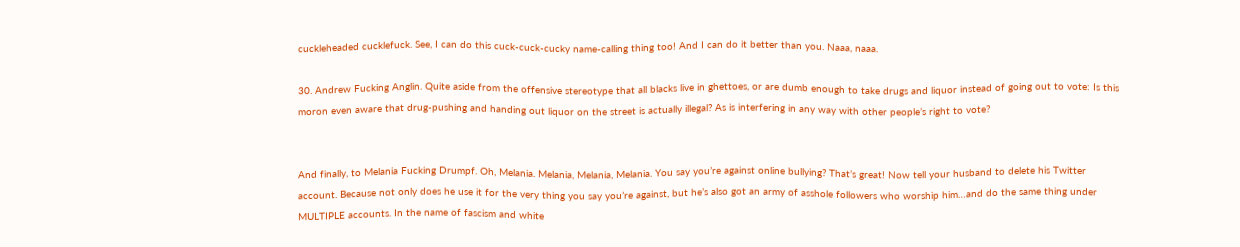cuckleheaded cucklefuck. See, I can do this cuck-cuck-cucky name-calling thing too! And I can do it better than you. Naaa, naaa.

30. Andrew Fucking Anglin. Quite aside from the offensive stereotype that all blacks live in ghettoes, or are dumb enough to take drugs and liquor instead of going out to vote: Is this moron even aware that drug-pushing and handing out liquor on the street is actually illegal? As is interfering in any way with other people’s right to vote?


And finally, to Melania Fucking Drumpf. Oh, Melania. Melania, Melania, Melania. You say you’re against online bullying? That’s great! Now tell your husband to delete his Twitter account. Because not only does he use it for the very thing you say you’re against, but he’s also got an army of asshole followers who worship him…and do the same thing under MULTIPLE accounts. In the name of fascism and white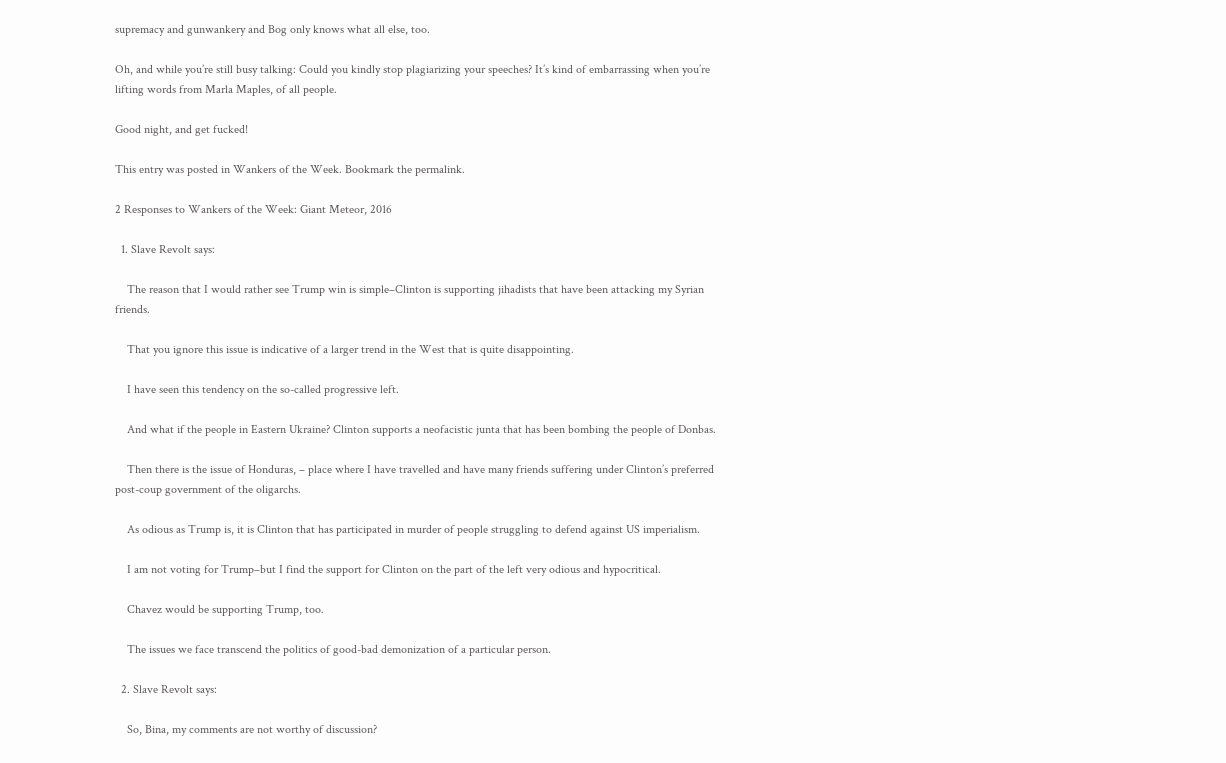supremacy and gunwankery and Bog only knows what all else, too.

Oh, and while you’re still busy talking: Could you kindly stop plagiarizing your speeches? It’s kind of embarrassing when you’re lifting words from Marla Maples, of all people.

Good night, and get fucked!

This entry was posted in Wankers of the Week. Bookmark the permalink.

2 Responses to Wankers of the Week: Giant Meteor, 2016

  1. Slave Revolt says:

    The reason that I would rather see Trump win is simple–Clinton is supporting jihadists that have been attacking my Syrian friends.

    That you ignore this issue is indicative of a larger trend in the West that is quite disappointing.

    I have seen this tendency on the so-called progressive left.

    And what if the people in Eastern Ukraine? Clinton supports a neofacistic junta that has been bombing the people of Donbas.

    Then there is the issue of Honduras, – place where I have travelled and have many friends suffering under Clinton’s preferred post-coup government of the oligarchs.

    As odious as Trump is, it is Clinton that has participated in murder of people struggling to defend against US imperialism.

    I am not voting for Trump–but I find the support for Clinton on the part of the left very odious and hypocritical.

    Chavez would be supporting Trump, too.

    The issues we face transcend the politics of good-bad demonization of a particular person.

  2. Slave Revolt says:

    So, Bina, my comments are not worthy of discussion?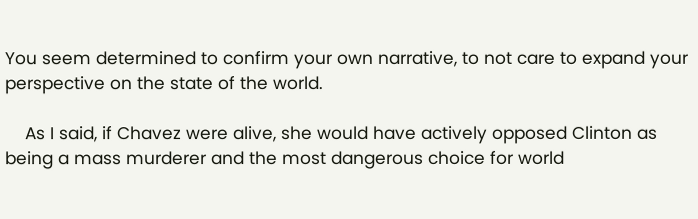You seem determined to confirm your own narrative, to not care to expand your perspective on the state of the world.

    As I said, if Chavez were alive, she would have actively opposed Clinton as being a mass murderer and the most dangerous choice for world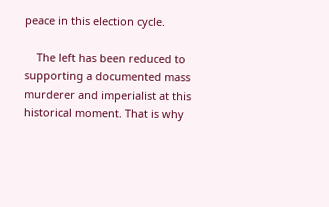peace in this election cycle.

    The left has been reduced to supporting a documented mass murderer and imperialist at this historical moment. That is why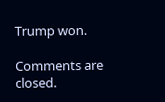Trump won.

Comments are closed.